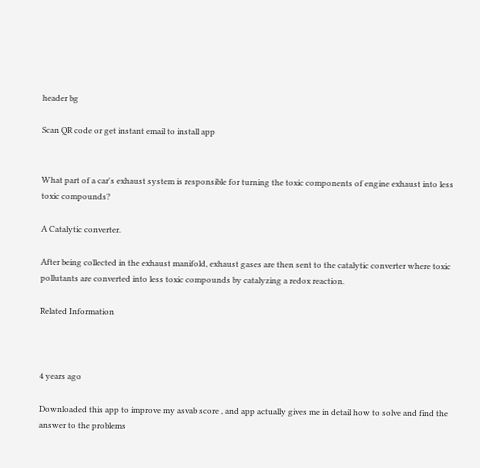header bg

Scan QR code or get instant email to install app


What part of a car's exhaust system is responsible for turning the toxic components of engine exhaust into less toxic compounds?

A Catalytic converter.

After being collected in the exhaust manifold, exhaust gases are then sent to the catalytic converter where toxic pollutants are converted into less toxic compounds by catalyzing a redox reaction.

Related Information



4 years ago

Downloaded this app to improve my asvab score , and app actually gives me in detail how to solve and find the answer to the problems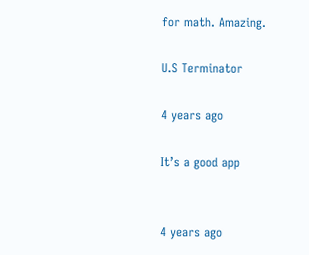for math. Amazing.

U.S Terminator

4 years ago

It’s a good app


4 years ago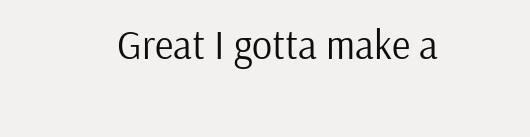Great I gotta make a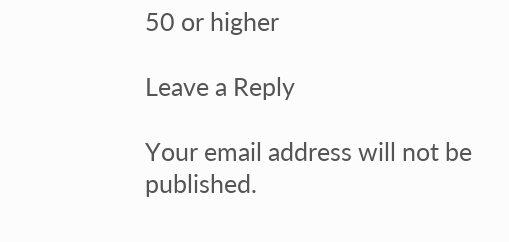50 or higher

Leave a Reply

Your email address will not be published.